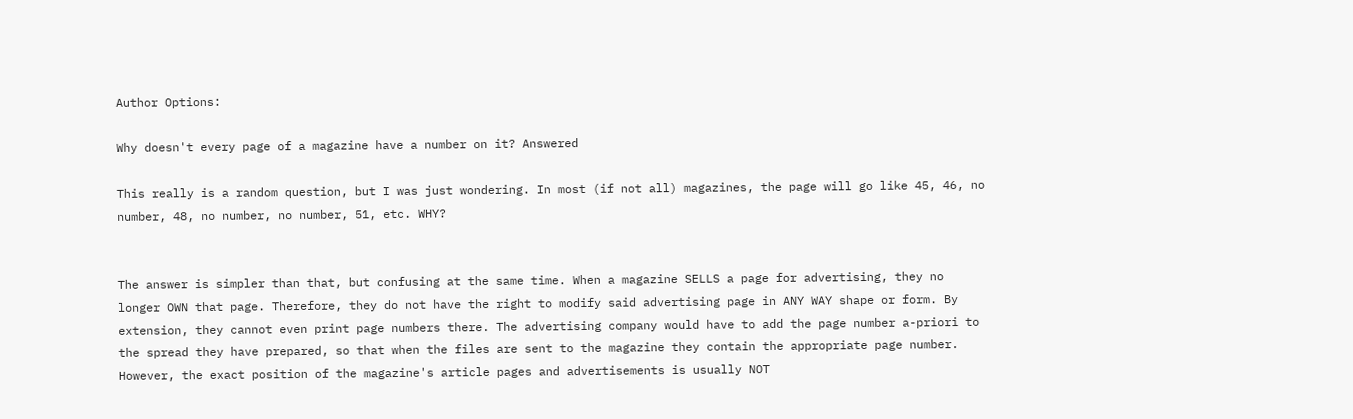Author Options:

Why doesn't every page of a magazine have a number on it? Answered

This really is a random question, but I was just wondering. In most (if not all) magazines, the page will go like 45, 46, no number, 48, no number, no number, 51, etc. WHY?


The answer is simpler than that, but confusing at the same time. When a magazine SELLS a page for advertising, they no longer OWN that page. Therefore, they do not have the right to modify said advertising page in ANY WAY shape or form. By extension, they cannot even print page numbers there. The advertising company would have to add the page number a-priori to the spread they have prepared, so that when the files are sent to the magazine they contain the appropriate page number. However, the exact position of the magazine's article pages and advertisements is usually NOT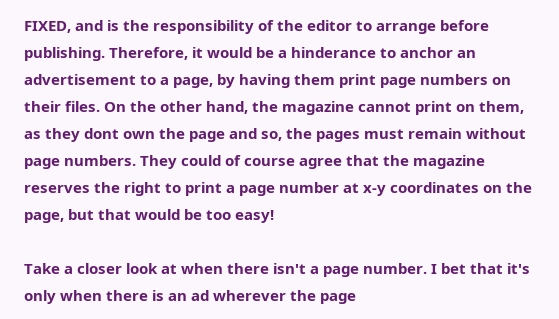FIXED, and is the responsibility of the editor to arrange before publishing. Therefore, it would be a hinderance to anchor an advertisement to a page, by having them print page numbers on their files. On the other hand, the magazine cannot print on them, as they dont own the page and so, the pages must remain without page numbers. They could of course agree that the magazine reserves the right to print a page number at x-y coordinates on the page, but that would be too easy!

Take a closer look at when there isn't a page number. I bet that it's only when there is an ad wherever the page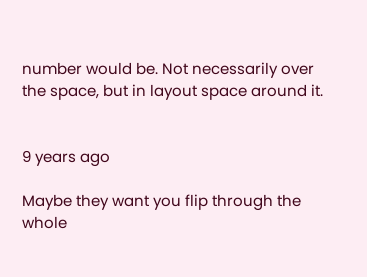number would be. Not necessarily over the space, but in layout space around it.


9 years ago

Maybe they want you flip through the whole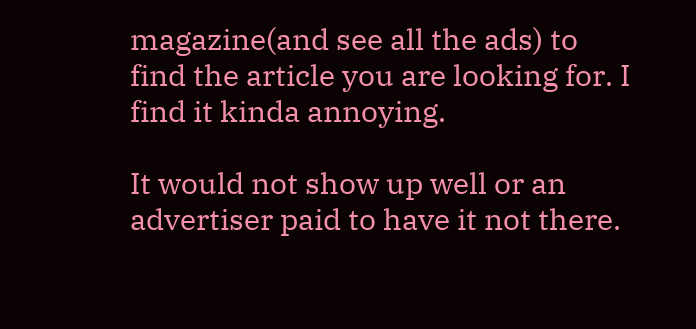magazine(and see all the ads) to find the article you are looking for. I find it kinda annoying.

It would not show up well or an advertiser paid to have it not there.